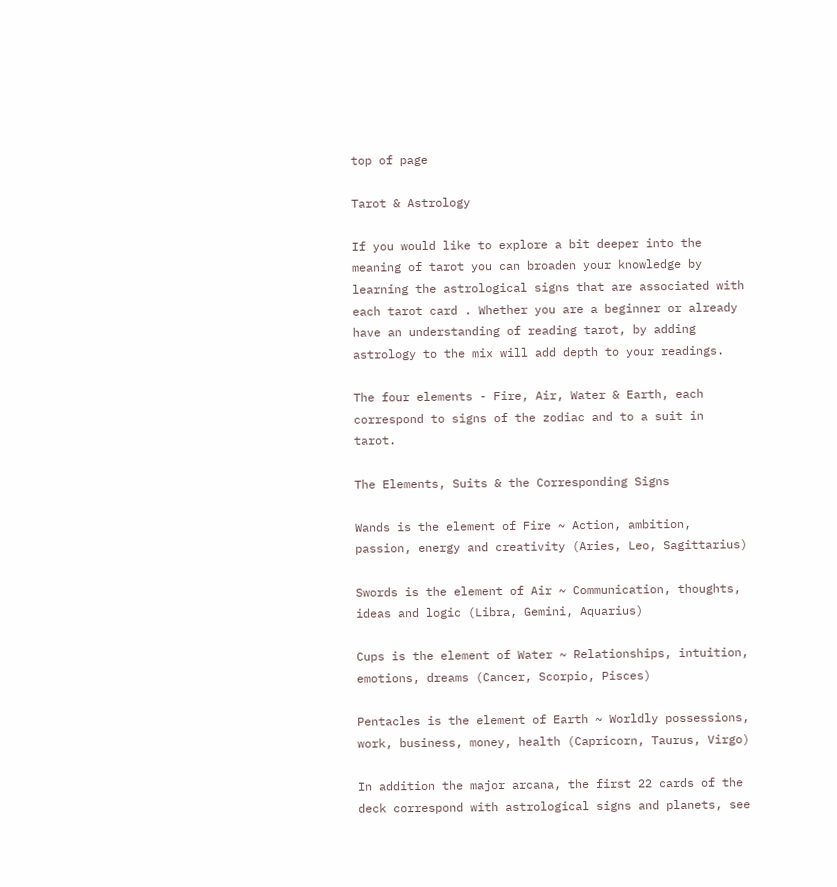top of page

Tarot & Astrology

If you would like to explore a bit deeper into the meaning of tarot you can broaden your knowledge by learning the astrological signs that are associated with each tarot card . Whether you are a beginner or already have an understanding of reading tarot, by adding astrology to the mix will add depth to your readings.

The four elements - Fire, Air, Water & Earth, each correspond to signs of the zodiac and to a suit in tarot.

The Elements, Suits & the Corresponding Signs

Wands is the element of Fire ~ Action, ambition, passion, energy and creativity (Aries, Leo, Sagittarius)

Swords is the element of Air ~ Communication, thoughts, ideas and logic (Libra, Gemini, Aquarius)

Cups is the element of Water ~ Relationships, intuition, emotions, dreams (Cancer, Scorpio, Pisces)

Pentacles is the element of Earth ~ Worldly possessions, work, business, money, health (Capricorn, Taurus, Virgo)

In addition the major arcana, the first 22 cards of the deck correspond with astrological signs and planets, see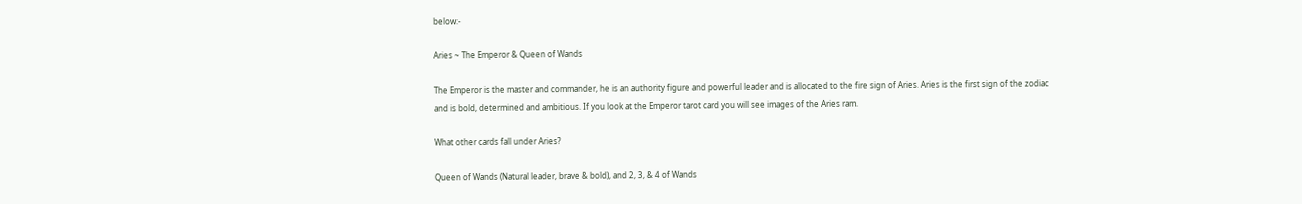below:-

Aries ~ The Emperor & Queen of Wands

The Emperor is the master and commander, he is an authority figure and powerful leader and is allocated to the fire sign of Aries. Aries is the first sign of the zodiac and is bold, determined and ambitious. If you look at the Emperor tarot card you will see images of the Aries ram.

What other cards fall under Aries?

Queen of Wands (Natural leader, brave & bold), and 2, 3, & 4 of Wands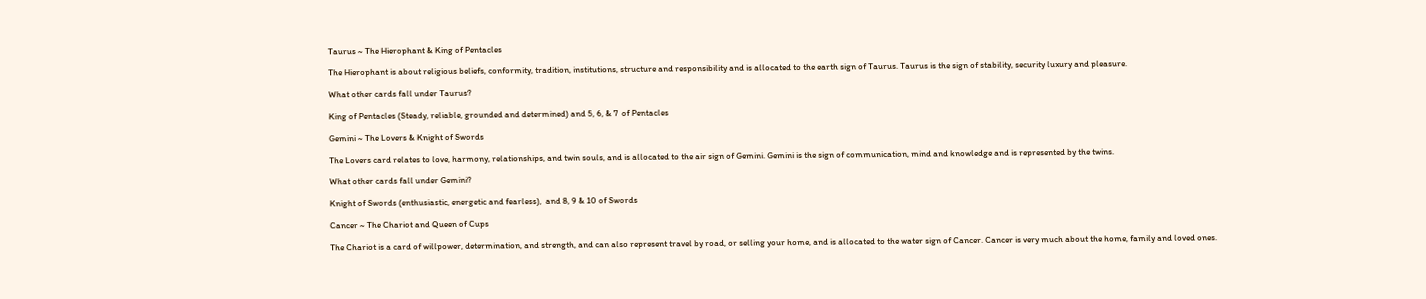Taurus ~ The Hierophant & King of Pentacles

The Hierophant is about religious beliefs, conformity, tradition, institutions, structure and responsibility and is allocated to the earth sign of Taurus. Taurus is the sign of stability, security luxury and pleasure.

What other cards fall under Taurus?

King of Pentacles (Steady, reliable, grounded and determined) and 5, 6, & 7  of Pentacles

Gemini ~ The Lovers & Knight of Swords

The Lovers card relates to love, harmony, relationships, and twin souls, and is allocated to the air sign of Gemini. Gemini is the sign of communication, mind and knowledge and is represented by the twins.

What other cards fall under Gemini?

Knight of Swords (enthusiastic, energetic and fearless),  and 8, 9 & 10 of Swords

Cancer ~ The Chariot and Queen of Cups

The Chariot is a card of willpower, determination, and strength, and can also represent travel by road, or selling your home, and is allocated to the water sign of Cancer. Cancer is very much about the home, family and loved ones.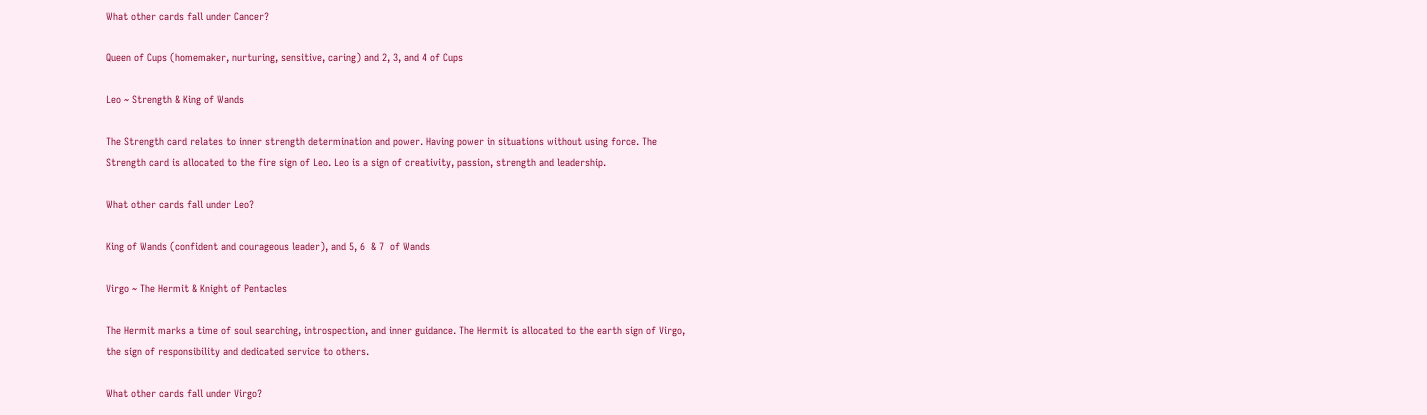What other cards fall under Cancer?

Queen of Cups (homemaker, nurturing, sensitive, caring) and 2, 3, and 4 of Cups

Leo ~ Strength & King of Wands

The Strength card relates to inner strength determination and power. Having power in situations without using force. The Strength card is allocated to the fire sign of Leo. Leo is a sign of creativity, passion, strength and leadership.

What other cards fall under Leo?

King of Wands (confident and courageous leader), and 5, 6  & 7  of Wands

Virgo ~ The Hermit & Knight of Pentacles

The Hermit marks a time of soul searching, introspection, and inner guidance. The Hermit is allocated to the earth sign of Virgo, the sign of responsibility and dedicated service to others.

What other cards fall under Virgo?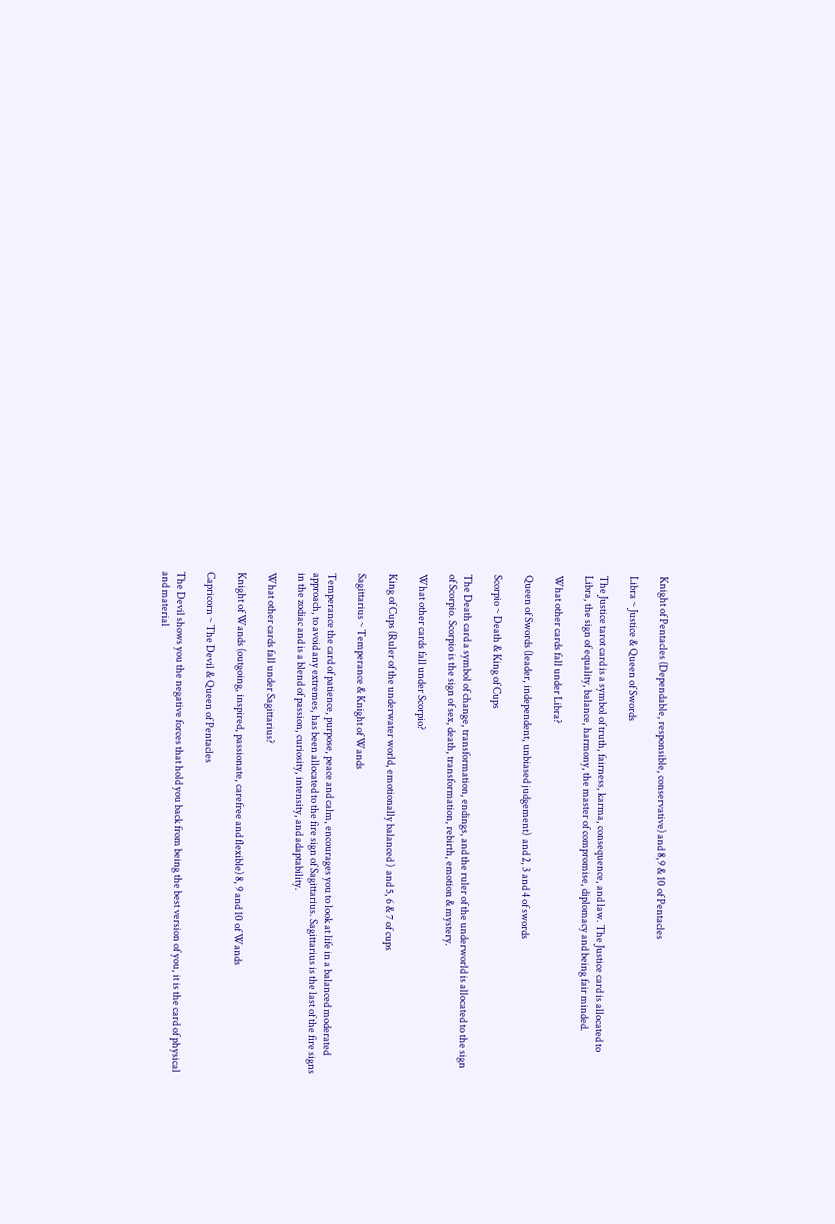Knight of Pentacles (Dependable, responsible, conservative) and 8,9 & 10 of Pentacles

Libra ~ Justice & Queen of Swords

The Justice tarot card is a symbol of truth, fairness, karma, consequence, and law. The Justice card is allocated to Libra, the sign of equality, balance, harmony, the master of compromise, diplomacy and being fair minded.

What other cards fall under Libra?

Queen of Swords (leader, independent, unbiased judgement)  and 2, 3 and 4 of swords

Scorpio ~ Death & King of Cups

The Death card a symbol of change, transformation, endings, and the ruler of the underworld is allocated to the sign of Scorpio. Scorpio is the sign of sex, death, transformation, rebirth, emotion & mystery.

What other cards fall under Scorpio?

King of Cups (Ruler of the underwater world, emotionally balanced )  and 5, 6 & 7 of cups

Sagittarius ~ Temperance & Knight of Wands

Temperance the card of patience, purpose, peace and calm, encourages you to look at life in a balanced moderated approach, to avoid any extremes, has been allocated to the fire sign of Sagittarius. Sagittarius is the last of the fire signs in the zodiac and is a blend of passion, curiosity, intensity, and adaptability.

What other cards fall under Sagittarius?

Knight of Wands (outgoing, inspired, passionate, carefree and flexible) 8, 9 and 10 of Wands

Capricorn ~ The Devil & Queen of Pentacles

The Devil shows you the negative forces that hold you back from being the best version of you, it is the card of physical and material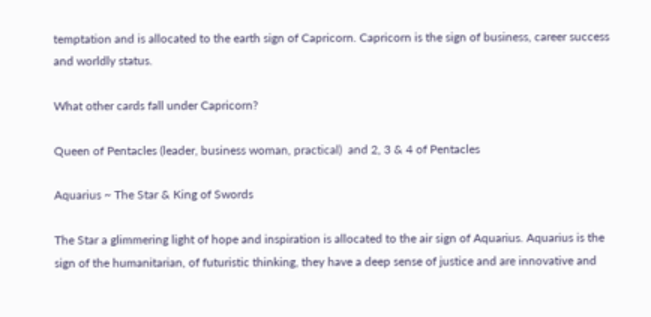temptation and is allocated to the earth sign of Capricorn. Capricorn is the sign of business, career success and worldly status.

What other cards fall under Capricorn?

Queen of Pentacles (leader, business woman, practical)  and 2, 3 & 4 of Pentacles

Aquarius ~ The Star & King of Swords

The Star a glimmering light of hope and inspiration is allocated to the air sign of Aquarius. Aquarius is the sign of the humanitarian, of futuristic thinking, they have a deep sense of justice and are innovative and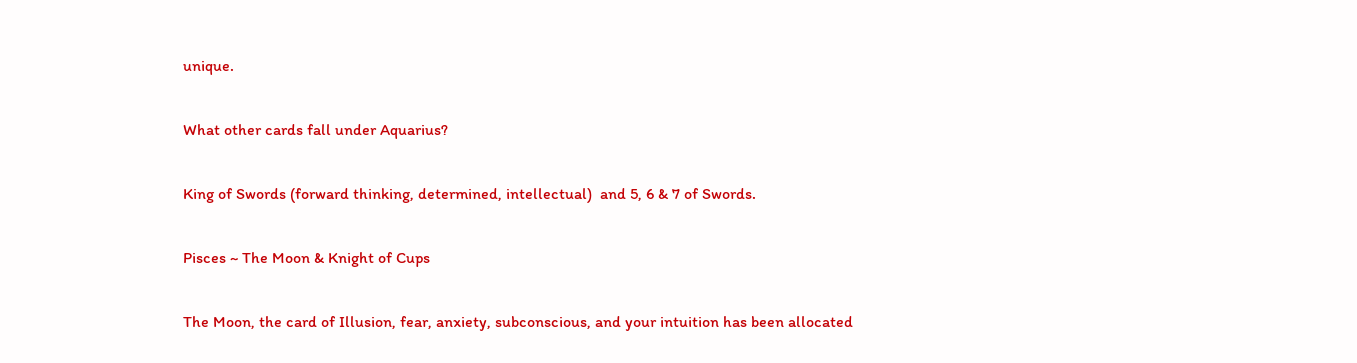unique.

What other cards fall under Aquarius?

King of Swords (forward thinking, determined, intellectual)  and 5, 6 & 7 of Swords.

Pisces ~ The Moon & Knight of Cups

The Moon, the card of Illusion, fear, anxiety, subconscious, and your intuition has been allocated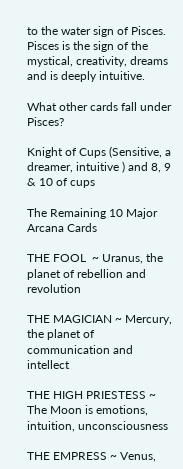to the water sign of Pisces. Pisces is the sign of the mystical, creativity, dreams and is deeply intuitive.

What other cards fall under Pisces?

Knight of Cups (Sensitive, a dreamer, intuitive ) and 8, 9 & 10 of cups

The Remaining 10 Major Arcana Cards

THE FOOL  ~ Uranus, the planet of rebellion and revolution

THE MAGICIAN ~ Mercury, the planet of communication and intellect

THE HIGH PRIESTESS ~ The Moon is emotions, intuition, unconsciousness

THE EMPRESS ~ Venus,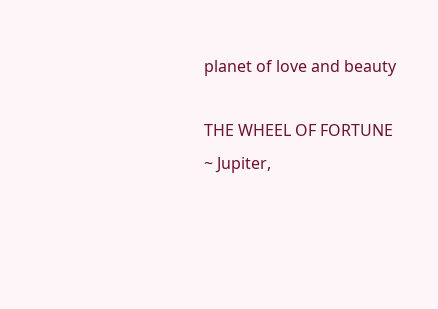planet of love and beauty

THE WHEEL OF FORTUNE ~ Jupiter,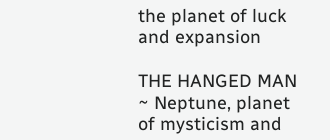the planet of luck and expansion

THE HANGED MAN ~ Neptune, planet of mysticism and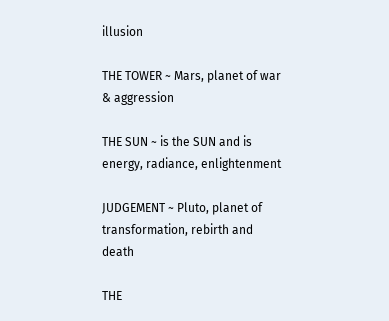illusion

THE TOWER ~ Mars, planet of war & aggression

THE SUN ~ is the SUN and is energy, radiance, enlightenment

JUDGEMENT ~ Pluto, planet of transformation, rebirth and death

THE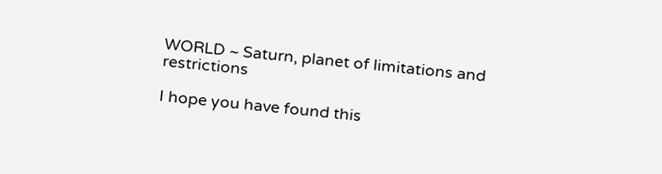WORLD ~ Saturn, planet of limitations and restrictions

I hope you have found this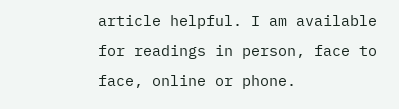article helpful. I am available for readings in person, face to face, online or phone.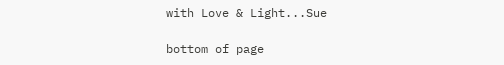with Love & Light...Sue

bottom of page